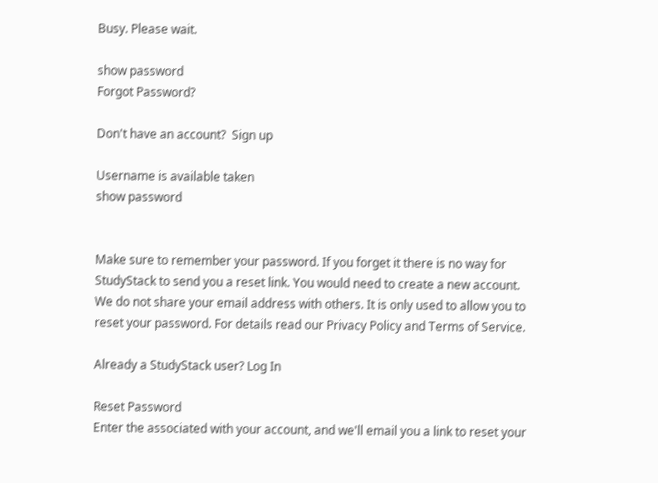Busy. Please wait.

show password
Forgot Password?

Don't have an account?  Sign up

Username is available taken
show password


Make sure to remember your password. If you forget it there is no way for StudyStack to send you a reset link. You would need to create a new account.
We do not share your email address with others. It is only used to allow you to reset your password. For details read our Privacy Policy and Terms of Service.

Already a StudyStack user? Log In

Reset Password
Enter the associated with your account, and we'll email you a link to reset your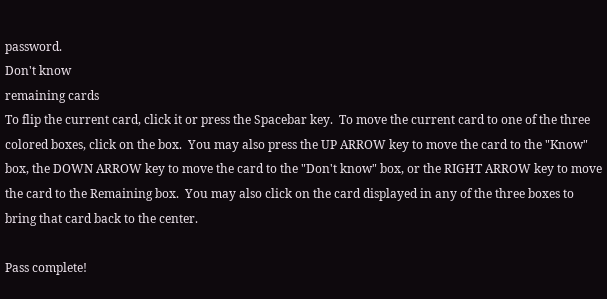password.
Don't know
remaining cards
To flip the current card, click it or press the Spacebar key.  To move the current card to one of the three colored boxes, click on the box.  You may also press the UP ARROW key to move the card to the "Know" box, the DOWN ARROW key to move the card to the "Don't know" box, or the RIGHT ARROW key to move the card to the Remaining box.  You may also click on the card displayed in any of the three boxes to bring that card back to the center.

Pass complete!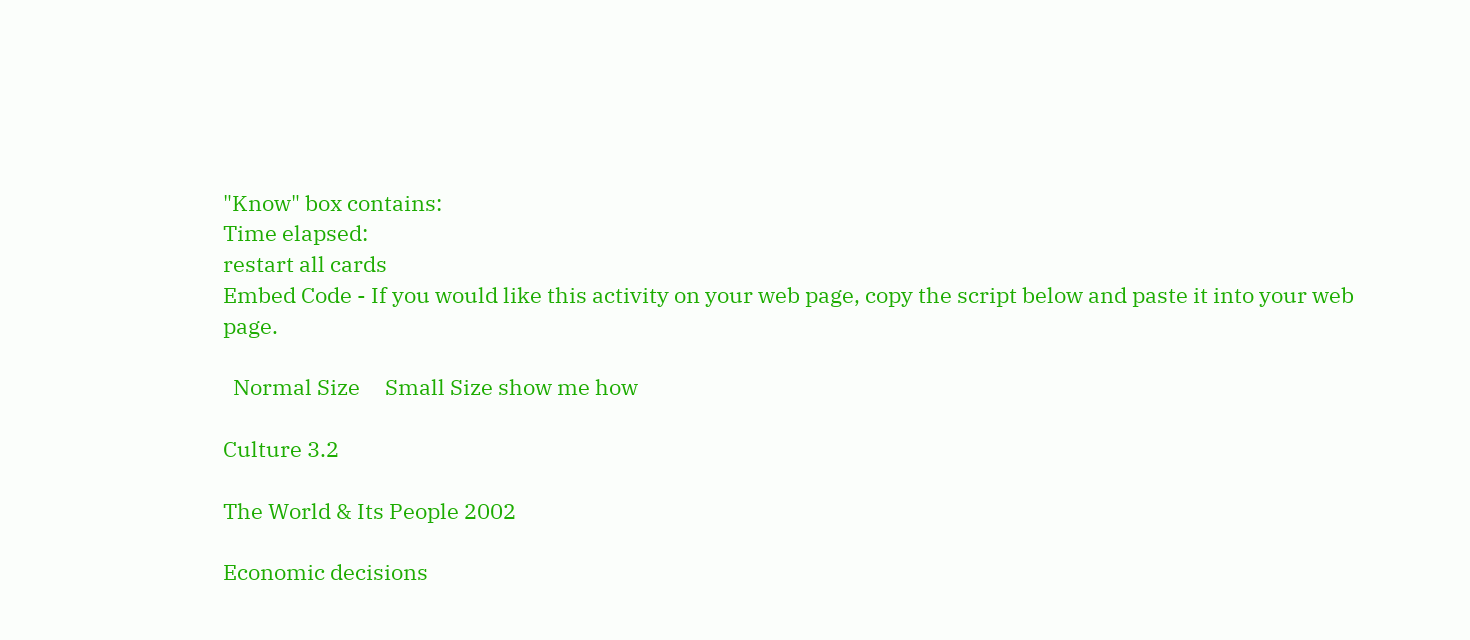"Know" box contains:
Time elapsed:
restart all cards
Embed Code - If you would like this activity on your web page, copy the script below and paste it into your web page.

  Normal Size     Small Size show me how

Culture 3.2

The World & Its People 2002

Economic decisions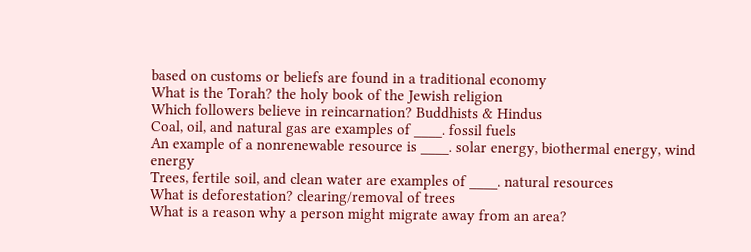based on customs or beliefs are found in a traditional economy
What is the Torah? the holy book of the Jewish religion
Which followers believe in reincarnation? Buddhists & Hindus
Coal, oil, and natural gas are examples of ____. fossil fuels
An example of a nonrenewable resource is ____. solar energy, biothermal energy, wind energy
Trees, fertile soil, and clean water are examples of ____. natural resources
What is deforestation? clearing/removal of trees
What is a reason why a person might migrate away from an area?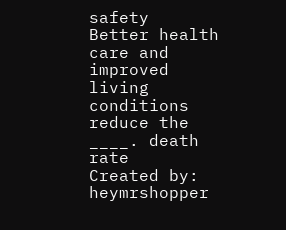safety
Better health care and improved living conditions reduce the ____. death rate
Created by: heymrshopper